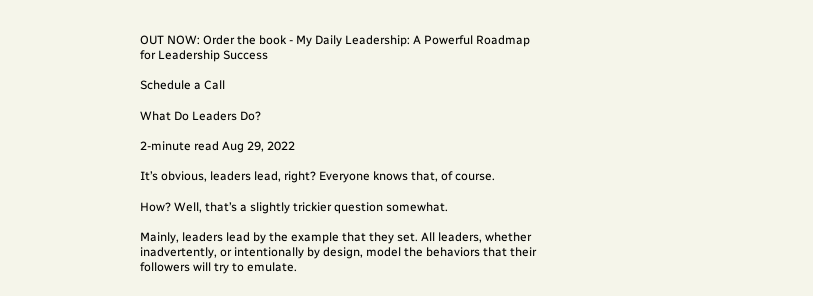OUT NOW: Order the book - My Daily Leadership: A Powerful Roadmap for Leadership Success

Schedule a Call

What Do Leaders Do?

2-minute read Aug 29, 2022

It’s obvious, leaders lead, right? Everyone knows that, of course.

How? Well, that’s a slightly trickier question somewhat.

Mainly, leaders lead by the example that they set. All leaders, whether inadvertently, or intentionally by design, model the behaviors that their followers will try to emulate.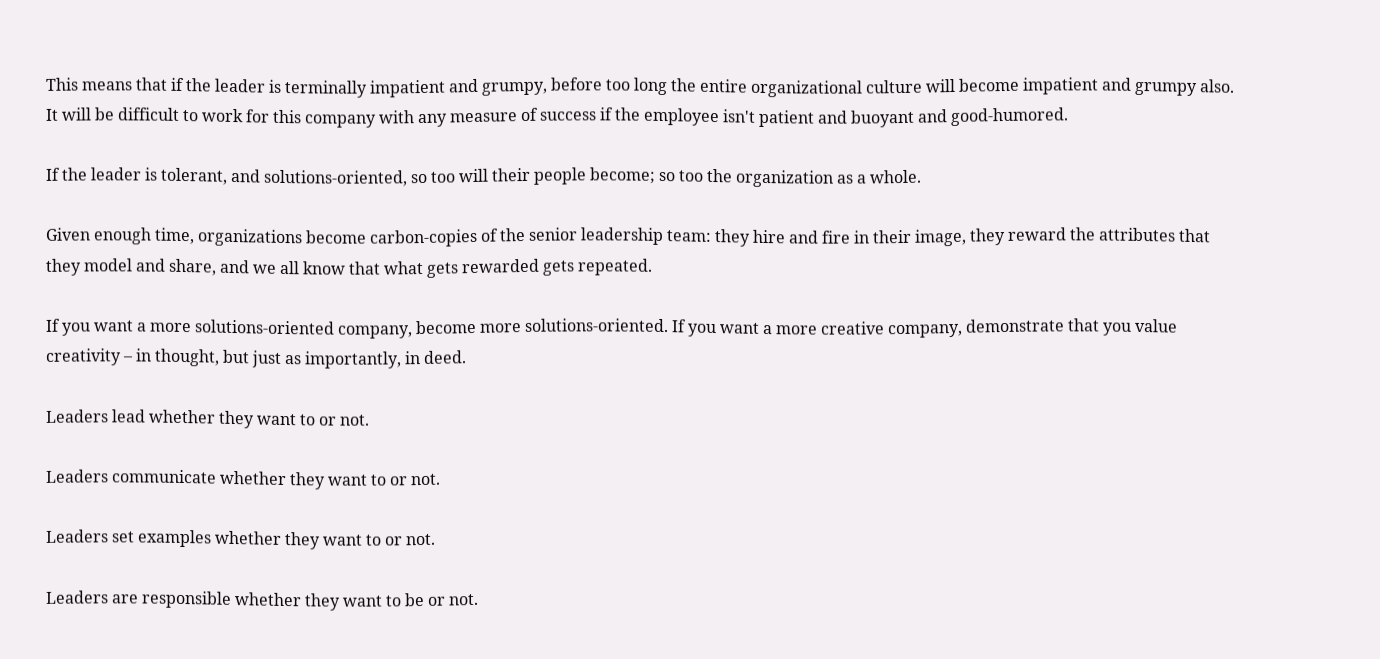This means that if the leader is terminally impatient and grumpy, before too long the entire organizational culture will become impatient and grumpy also. It will be difficult to work for this company with any measure of success if the employee isn't patient and buoyant and good-humored.

If the leader is tolerant, and solutions-oriented, so too will their people become; so too the organization as a whole.

Given enough time, organizations become carbon-copies of the senior leadership team: they hire and fire in their image, they reward the attributes that they model and share, and we all know that what gets rewarded gets repeated.

If you want a more solutions-oriented company, become more solutions-oriented. If you want a more creative company, demonstrate that you value creativity – in thought, but just as importantly, in deed.

Leaders lead whether they want to or not.

Leaders communicate whether they want to or not.

Leaders set examples whether they want to or not.

Leaders are responsible whether they want to be or not.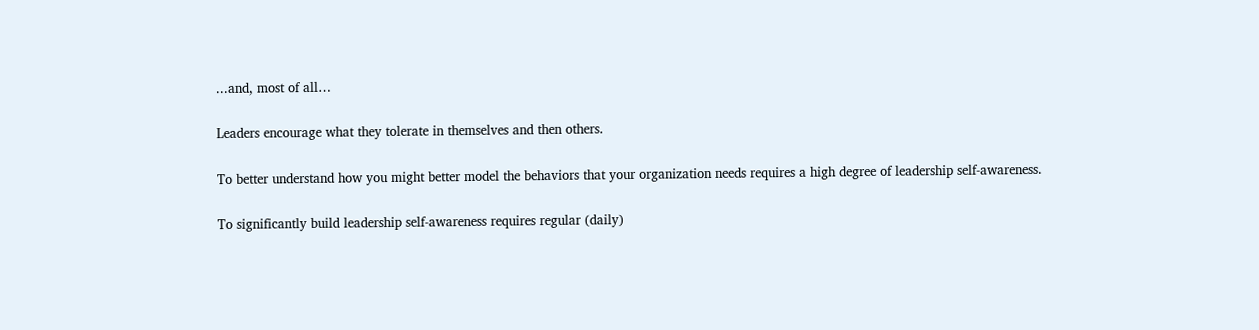...and, most of all…

Leaders encourage what they tolerate in themselves and then others.

To better understand how you might better model the behaviors that your organization needs requires a high degree of leadership self-awareness.

To significantly build leadership self-awareness requires regular (daily)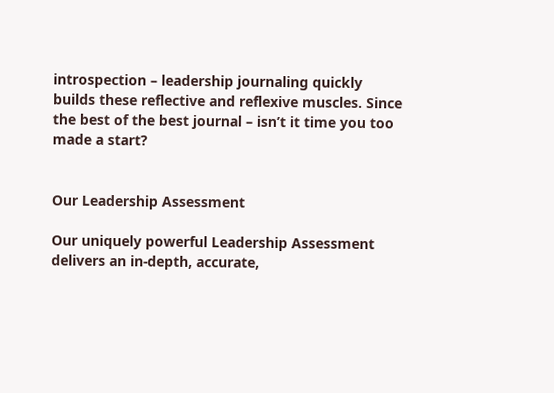introspection – leadership journaling quickly builds these reflective and reflexive muscles. Since the best of the best journal – isn’t it time you too made a start?


Our Leadership Assessment

Our uniquely powerful Leadership Assessment delivers an in-depth, accurate,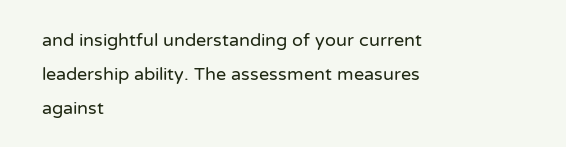and insightful understanding of your current leadership ability. The assessment measures against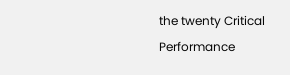the twenty Critical Performance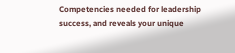Competencies needed for leadership success, and reveals your unique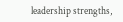leadership strengths,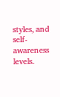styles, and self-awareness levels.